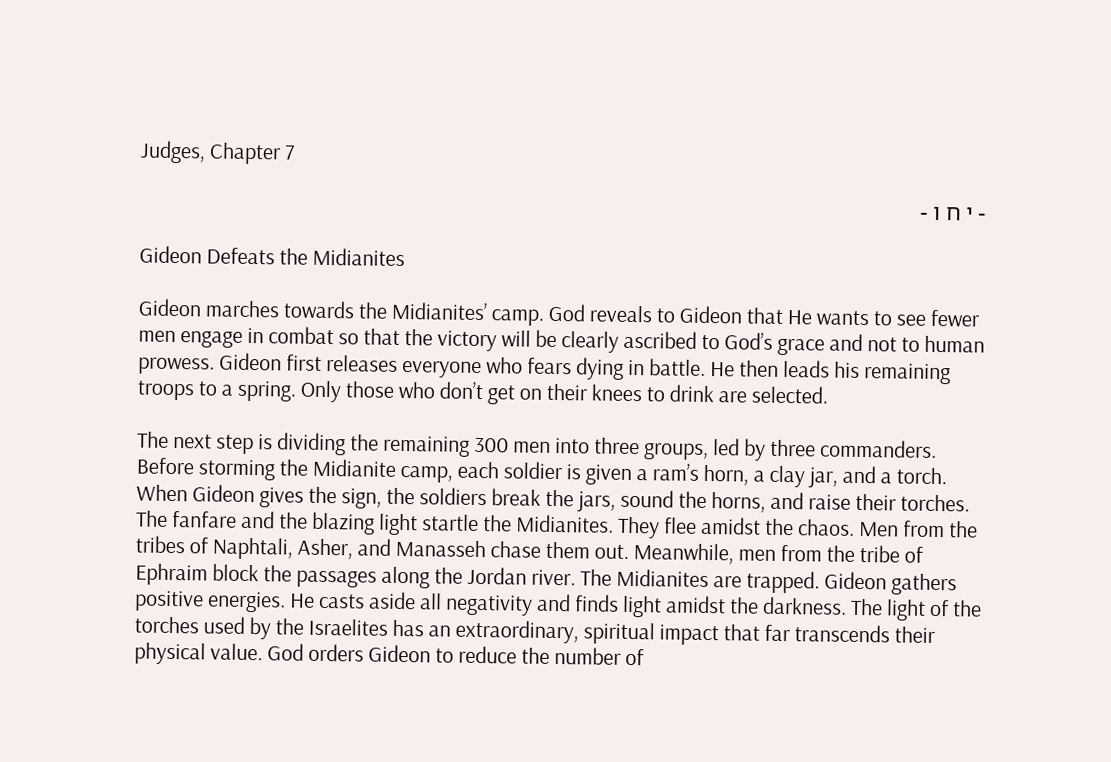Judges, Chapter 7

- י ח ו -

Gideon Defeats the Midianites

Gideon marches towards the Midianites’ camp. God reveals to Gideon that He wants to see fewer men engage in combat so that the victory will be clearly ascribed to God’s grace and not to human prowess. Gideon first releases everyone who fears dying in battle. He then leads his remaining troops to a spring. Only those who don’t get on their knees to drink are selected.

The next step is dividing the remaining 300 men into three groups, led by three commanders. Before storming the Midianite camp, each soldier is given a ram’s horn, a clay jar, and a torch. When Gideon gives the sign, the soldiers break the jars, sound the horns, and raise their torches. The fanfare and the blazing light startle the Midianites. They flee amidst the chaos. Men from the tribes of Naphtali, Asher, and Manasseh chase them out. Meanwhile, men from the tribe of Ephraim block the passages along the Jordan river. The Midianites are trapped. Gideon gathers positive energies. He casts aside all negativity and finds light amidst the darkness. The light of the torches used by the Israelites has an extraordinary, spiritual impact that far transcends their physical value. God orders Gideon to reduce the number of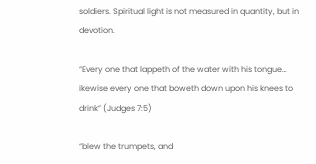soldiers. Spiritual light is not measured in quantity, but in devotion.

“Every one that lappeth of the water with his tongue… ikewise every one that boweth down upon his knees to drink” (Judges 7:5)

“blew the trumpets, and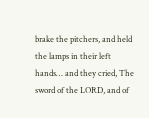brake the pitchers, and held the lamps in their left hands… and they cried, The sword of the LORD, and of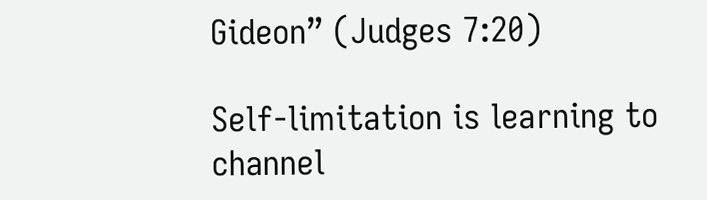Gideon” (Judges 7:20)

Self-limitation is learning to channel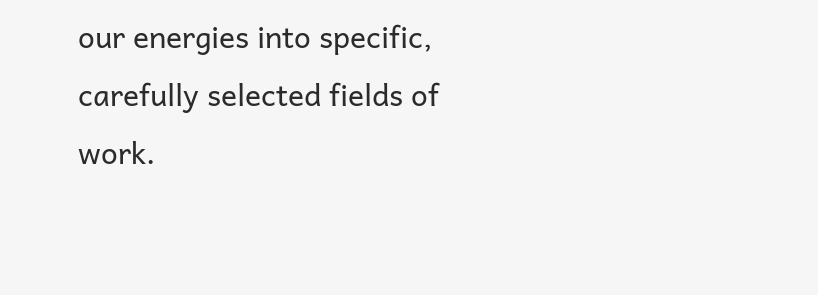our energies into specific, carefully selected fields of work.